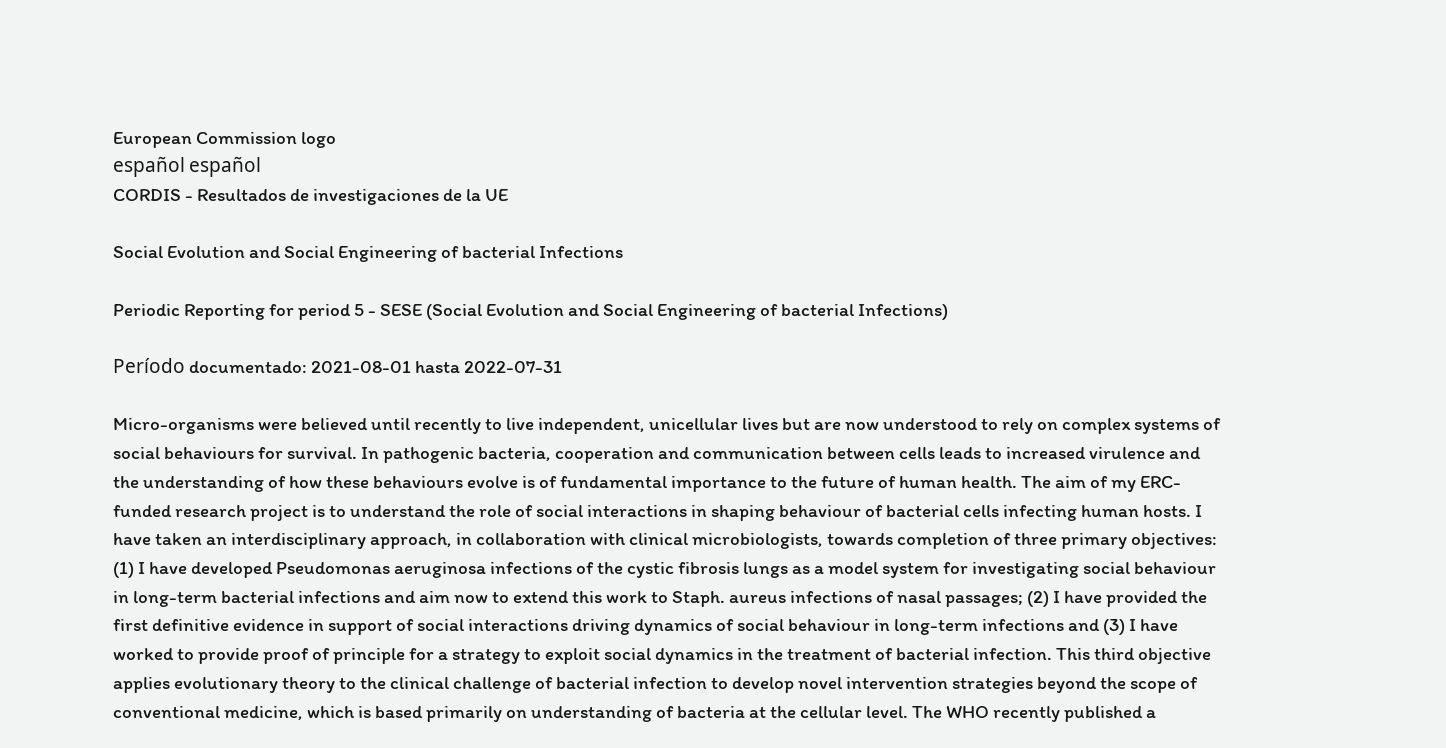European Commission logo
español español
CORDIS - Resultados de investigaciones de la UE

Social Evolution and Social Engineering of bacterial Infections

Periodic Reporting for period 5 - SESE (Social Evolution and Social Engineering of bacterial Infections)

Período documentado: 2021-08-01 hasta 2022-07-31

Micro-organisms were believed until recently to live independent, unicellular lives but are now understood to rely on complex systems of social behaviours for survival. In pathogenic bacteria, cooperation and communication between cells leads to increased virulence and the understanding of how these behaviours evolve is of fundamental importance to the future of human health. The aim of my ERC-funded research project is to understand the role of social interactions in shaping behaviour of bacterial cells infecting human hosts. I have taken an interdisciplinary approach, in collaboration with clinical microbiologists, towards completion of three primary objectives: (1) I have developed Pseudomonas aeruginosa infections of the cystic fibrosis lungs as a model system for investigating social behaviour in long-term bacterial infections and aim now to extend this work to Staph. aureus infections of nasal passages; (2) I have provided the first definitive evidence in support of social interactions driving dynamics of social behaviour in long-term infections and (3) I have worked to provide proof of principle for a strategy to exploit social dynamics in the treatment of bacterial infection. This third objective applies evolutionary theory to the clinical challenge of bacterial infection to develop novel intervention strategies beyond the scope of conventional medicine, which is based primarily on understanding of bacteria at the cellular level. The WHO recently published a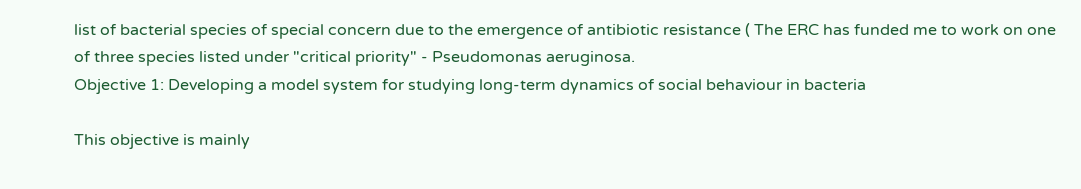list of bacterial species of special concern due to the emergence of antibiotic resistance ( The ERC has funded me to work on one of three species listed under "critical priority" - Pseudomonas aeruginosa.
Objective 1: Developing a model system for studying long-term dynamics of social behaviour in bacteria

This objective is mainly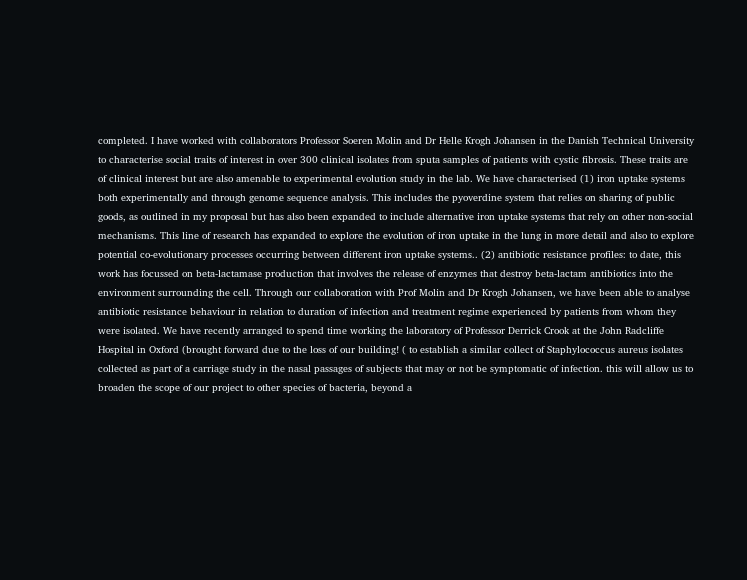completed. I have worked with collaborators Professor Soeren Molin and Dr Helle Krogh Johansen in the Danish Technical University to characterise social traits of interest in over 300 clinical isolates from sputa samples of patients with cystic fibrosis. These traits are of clinical interest but are also amenable to experimental evolution study in the lab. We have characterised (1) iron uptake systems both experimentally and through genome sequence analysis. This includes the pyoverdine system that relies on sharing of public goods, as outlined in my proposal but has also been expanded to include alternative iron uptake systems that rely on other non-social mechanisms. This line of research has expanded to explore the evolution of iron uptake in the lung in more detail and also to explore potential co-evolutionary processes occurring between different iron uptake systems.. (2) antibiotic resistance profiles: to date, this work has focussed on beta-lactamase production that involves the release of enzymes that destroy beta-lactam antibiotics into the environment surrounding the cell. Through our collaboration with Prof Molin and Dr Krogh Johansen, we have been able to analyse antibiotic resistance behaviour in relation to duration of infection and treatment regime experienced by patients from whom they were isolated. We have recently arranged to spend time working the laboratory of Professor Derrick Crook at the John Radcliffe Hospital in Oxford (brought forward due to the loss of our building! ( to establish a similar collect of Staphylococcus aureus isolates collected as part of a carriage study in the nasal passages of subjects that may or not be symptomatic of infection. this will allow us to broaden the scope of our project to other species of bacteria, beyond a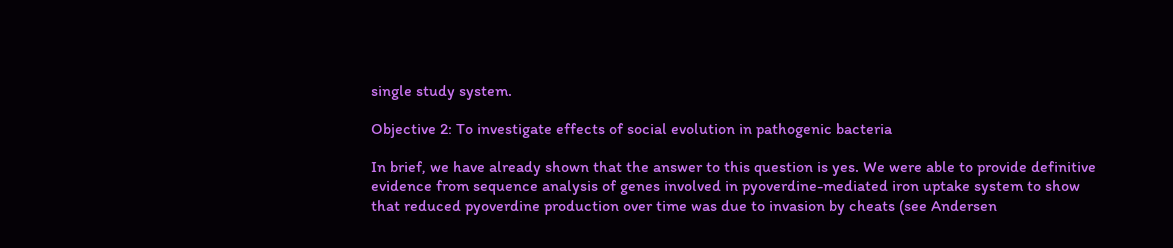single study system.

Objective 2: To investigate effects of social evolution in pathogenic bacteria

In brief, we have already shown that the answer to this question is yes. We were able to provide definitive evidence from sequence analysis of genes involved in pyoverdine-mediated iron uptake system to show that reduced pyoverdine production over time was due to invasion by cheats (see Andersen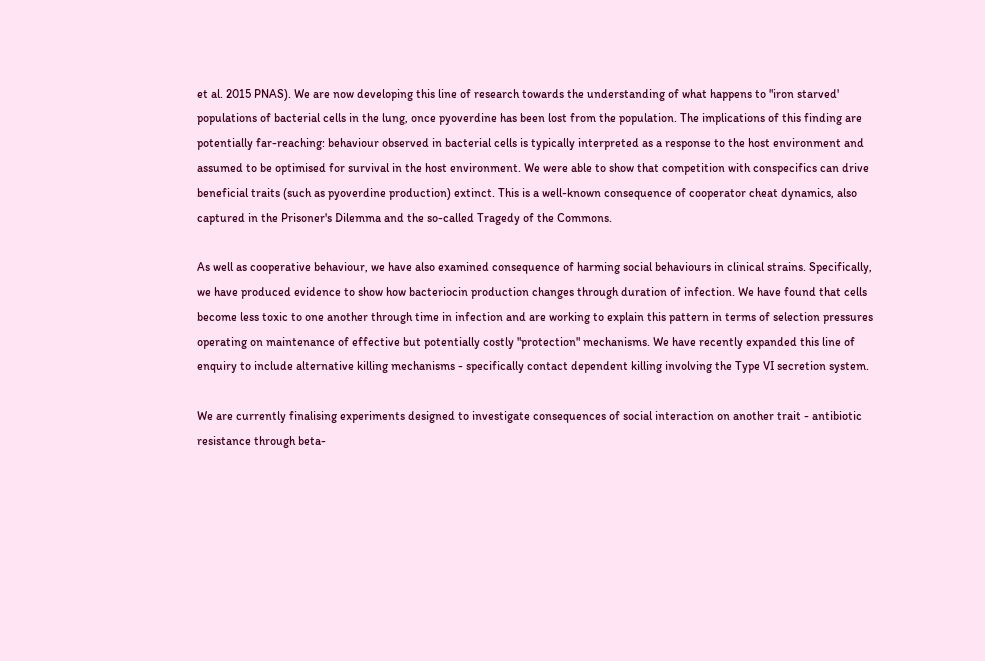et al. 2015 PNAS). We are now developing this line of research towards the understanding of what happens to "iron starved' populations of bacterial cells in the lung, once pyoverdine has been lost from the population. The implications of this finding are potentially far-reaching: behaviour observed in bacterial cells is typically interpreted as a response to the host environment and assumed to be optimised for survival in the host environment. We were able to show that competition with conspecifics can drive beneficial traits (such as pyoverdine production) extinct. This is a well-known consequence of cooperator cheat dynamics, also captured in the Prisoner's Dilemma and the so-called Tragedy of the Commons.

As well as cooperative behaviour, we have also examined consequence of harming social behaviours in clinical strains. Specifically, we have produced evidence to show how bacteriocin production changes through duration of infection. We have found that cells become less toxic to one another through time in infection and are working to explain this pattern in terms of selection pressures operating on maintenance of effective but potentially costly "protection" mechanisms. We have recently expanded this line of enquiry to include alternative killing mechanisms - specifically contact dependent killing involving the Type VI secretion system.

We are currently finalising experiments designed to investigate consequences of social interaction on another trait - antibiotic resistance through beta-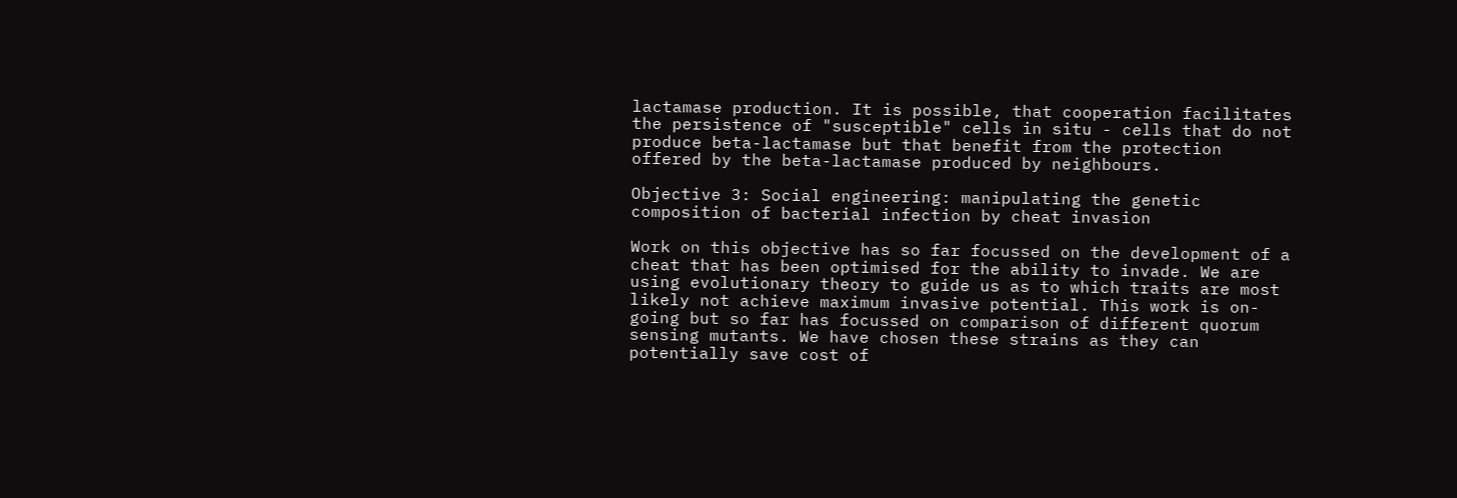lactamase production. It is possible, that cooperation facilitates the persistence of "susceptible" cells in situ - cells that do not produce beta-lactamase but that benefit from the protection offered by the beta-lactamase produced by neighbours.

Objective 3: Social engineering: manipulating the genetic composition of bacterial infection by cheat invasion

Work on this objective has so far focussed on the development of a cheat that has been optimised for the ability to invade. We are using evolutionary theory to guide us as to which traits are most likely not achieve maximum invasive potential. This work is on-going but so far has focussed on comparison of different quorum sensing mutants. We have chosen these strains as they can potentially save cost of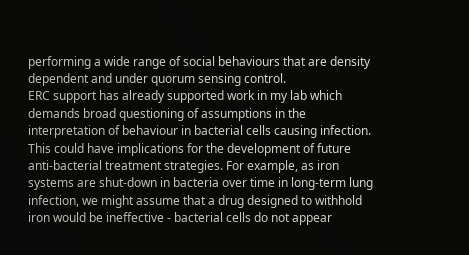performing a wide range of social behaviours that are density dependent and under quorum sensing control.
ERC support has already supported work in my lab which demands broad questioning of assumptions in the interpretation of behaviour in bacterial cells causing infection. This could have implications for the development of future anti-bacterial treatment strategies. For example, as iron systems are shut-down in bacteria over time in long-term lung infection, we might assume that a drug designed to withhold iron would be ineffective - bacterial cells do not appear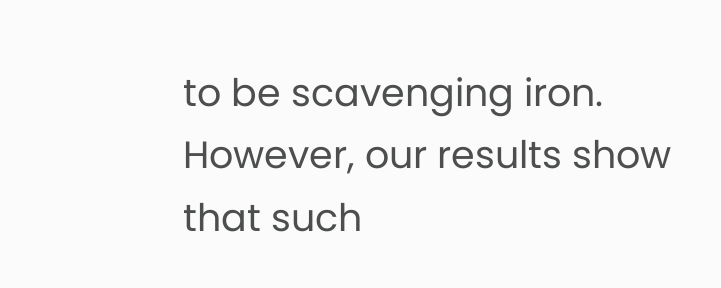to be scavenging iron. However, our results show that such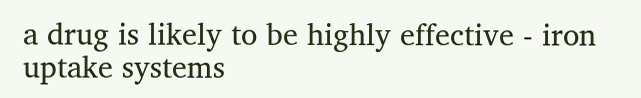a drug is likely to be highly effective - iron uptake systems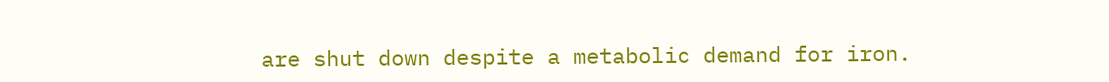are shut down despite a metabolic demand for iron.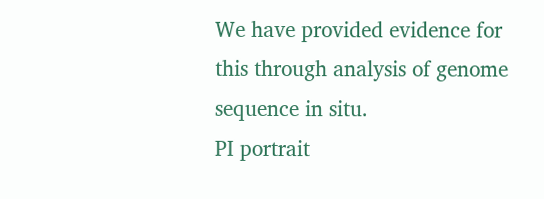We have provided evidence for this through analysis of genome sequence in situ.
PI portrait